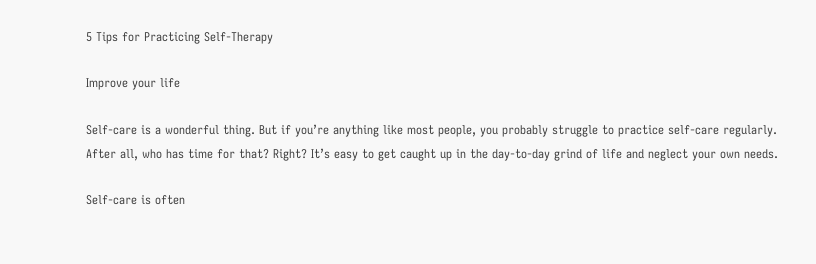5 Tips for Practicing Self-Therapy

Improve your life

Self-care is a wonderful thing. But if you’re anything like most people, you probably struggle to practice self-care regularly. After all, who has time for that? Right? It’s easy to get caught up in the day-to-day grind of life and neglect your own needs.

Self-care is often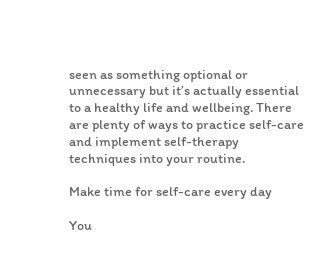seen as something optional or unnecessary but it’s actually essential to a healthy life and wellbeing. There are plenty of ways to practice self-care and implement self-therapy techniques into your routine.

Make time for self-care every day

You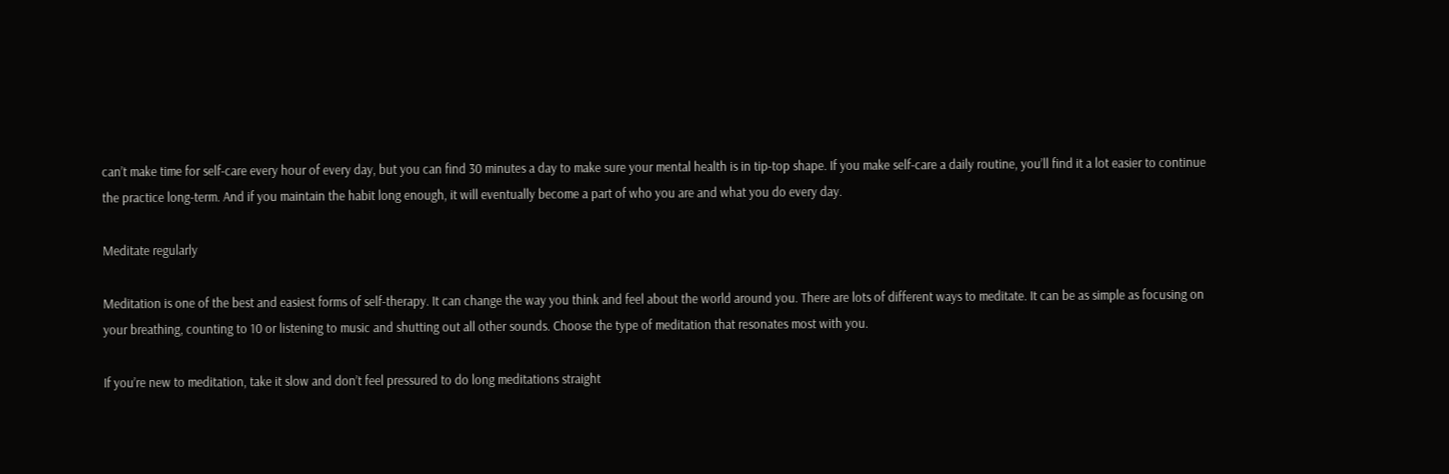can’t make time for self-care every hour of every day, but you can find 30 minutes a day to make sure your mental health is in tip-top shape. If you make self-care a daily routine, you’ll find it a lot easier to continue the practice long-term. And if you maintain the habit long enough, it will eventually become a part of who you are and what you do every day.

Meditate regularly

Meditation is one of the best and easiest forms of self-therapy. It can change the way you think and feel about the world around you. There are lots of different ways to meditate. It can be as simple as focusing on your breathing, counting to 10 or listening to music and shutting out all other sounds. Choose the type of meditation that resonates most with you.

If you’re new to meditation, take it slow and don’t feel pressured to do long meditations straight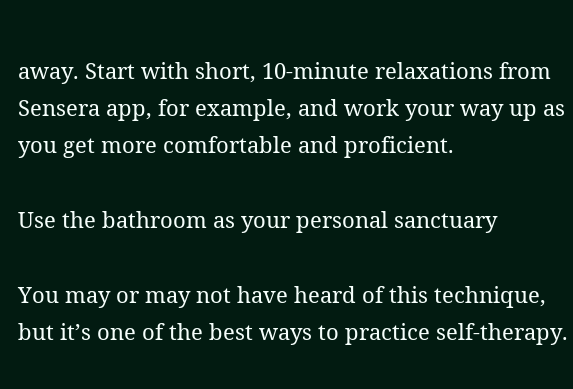away. Start with short, 10-minute relaxations from Sensera app, for example, and work your way up as you get more comfortable and proficient.

Use the bathroom as your personal sanctuary

You may or may not have heard of this technique, but it’s one of the best ways to practice self-therapy.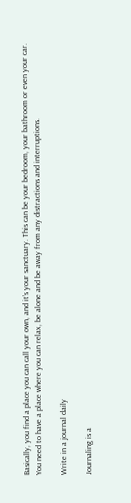Basically, you find a place you can call your own, and it’s your sanctuary. This can be your bedroom, your bathroom or even your car. You need to have a place where you can relax, be alone and be away from any distractions and interruptions.

Write in a journal daily

Journaling is a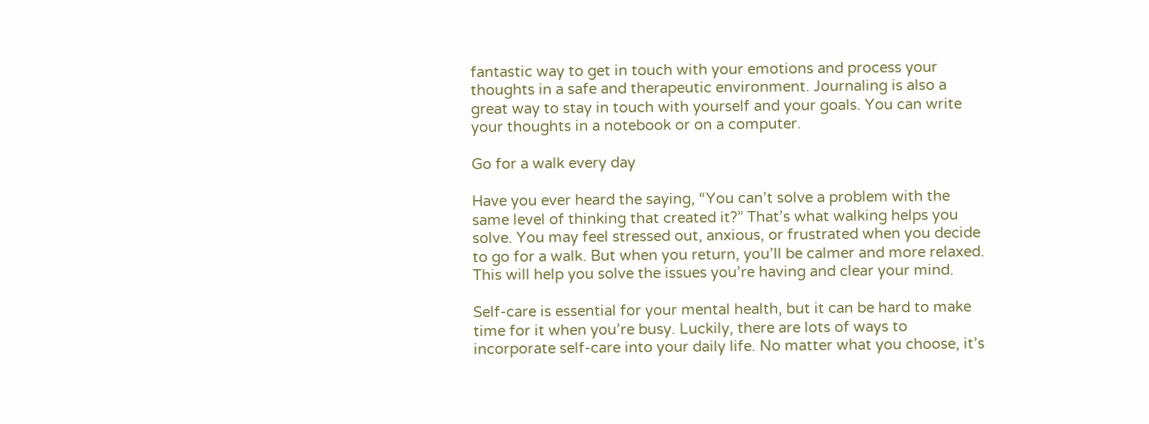fantastic way to get in touch with your emotions and process your thoughts in a safe and therapeutic environment. Journaling is also a great way to stay in touch with yourself and your goals. You can write your thoughts in a notebook or on a computer.

Go for a walk every day

Have you ever heard the saying, “You can’t solve a problem with the same level of thinking that created it?” That’s what walking helps you solve. You may feel stressed out, anxious, or frustrated when you decide to go for a walk. But when you return, you’ll be calmer and more relaxed. This will help you solve the issues you’re having and clear your mind.

Self-care is essential for your mental health, but it can be hard to make time for it when you’re busy. Luckily, there are lots of ways to incorporate self-care into your daily life. No matter what you choose, it’s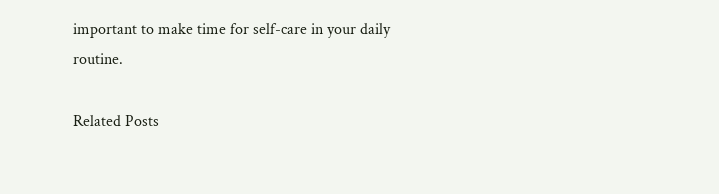important to make time for self-care in your daily routine.

Related Posts